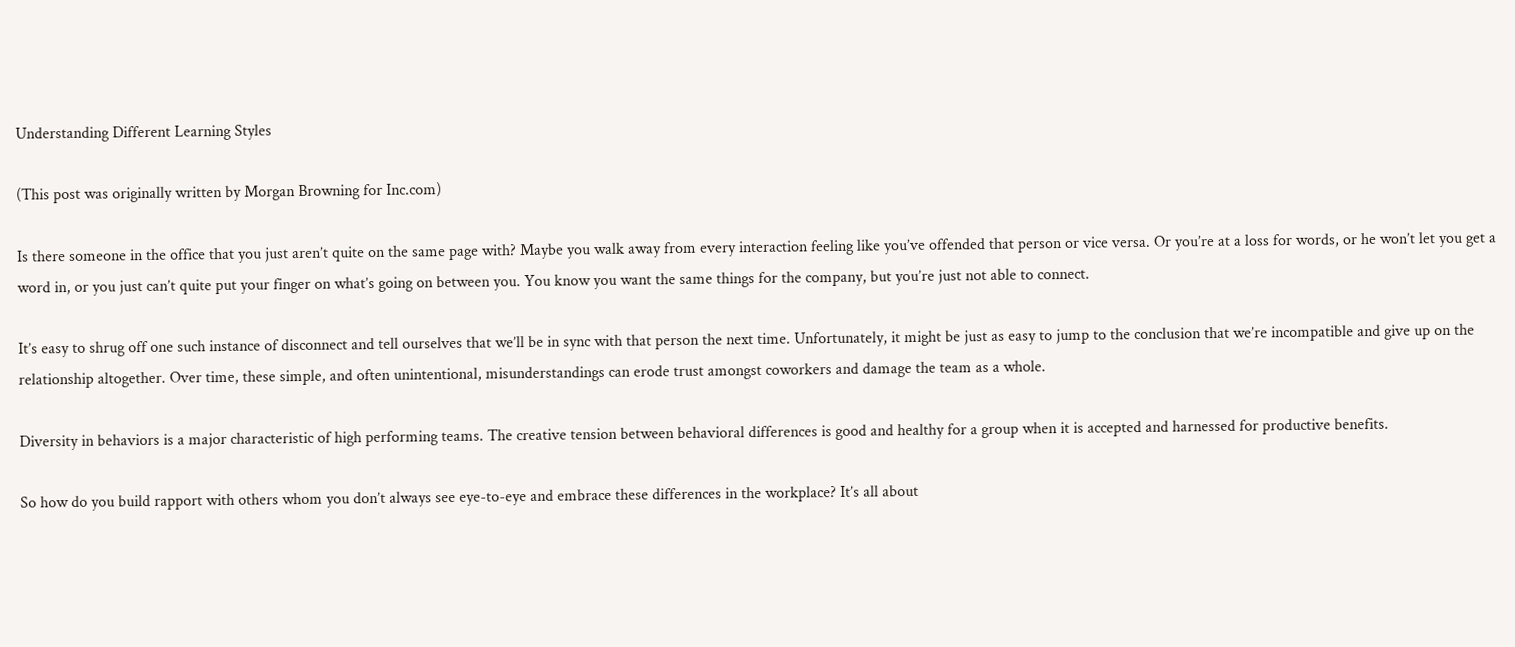Understanding Different Learning Styles

(This post was originally written by Morgan Browning for Inc.com)

Is there someone in the office that you just aren’t quite on the same page with? Maybe you walk away from every interaction feeling like you’ve offended that person or vice versa. Or you’re at a loss for words, or he won’t let you get a word in, or you just can’t quite put your finger on what’s going on between you. You know you want the same things for the company, but you’re just not able to connect.

It’s easy to shrug off one such instance of disconnect and tell ourselves that we’ll be in sync with that person the next time. Unfortunately, it might be just as easy to jump to the conclusion that we’re incompatible and give up on the relationship altogether. Over time, these simple, and often unintentional, misunderstandings can erode trust amongst coworkers and damage the team as a whole.

Diversity in behaviors is a major characteristic of high performing teams. The creative tension between behavioral differences is good and healthy for a group when it is accepted and harnessed for productive benefits.

So how do you build rapport with others whom you don’t always see eye-to-eye and embrace these differences in the workplace? It’s all about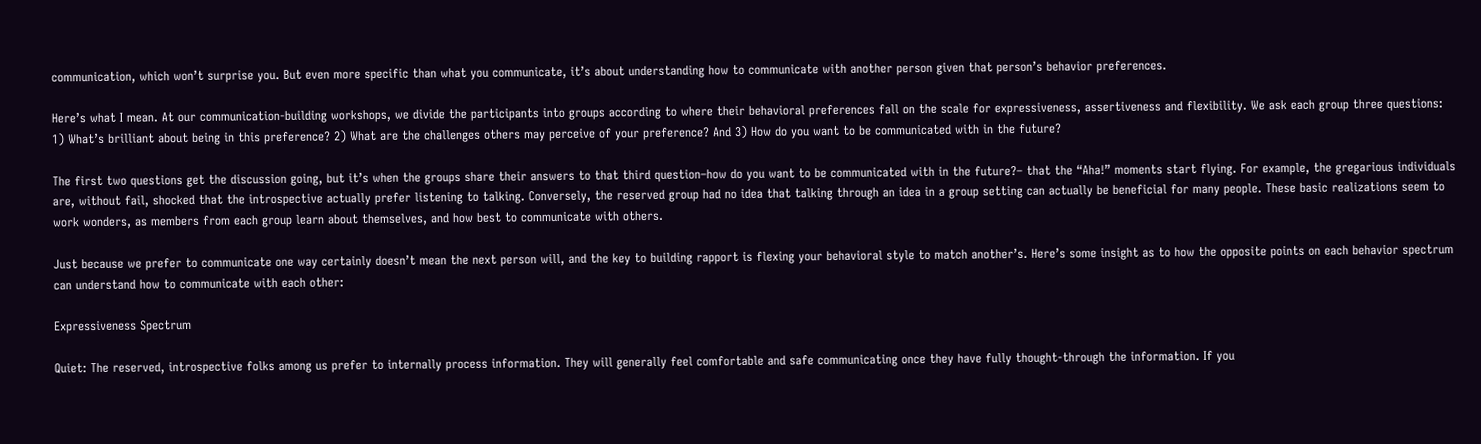communication, which won’t surprise you. But even more specific than what you communicate, it’s about understanding how to communicate with another person given that person’s behavior preferences.

Here’s what I mean. At our communication-building workshops, we divide the participants into groups according to where their behavioral preferences fall on the scale for expressiveness, assertiveness and flexibility. We ask each group three questions: 1) What’s brilliant about being in this preference? 2) What are the challenges others may perceive of your preference? And 3) How do you want to be communicated with in the future?

The first two questions get the discussion going, but it’s when the groups share their answers to that third question–how do you want to be communicated with in the future?– that the “Aha!” moments start flying. For example, the gregarious individuals are, without fail, shocked that the introspective actually prefer listening to talking. Conversely, the reserved group had no idea that talking through an idea in a group setting can actually be beneficial for many people. These basic realizations seem to work wonders, as members from each group learn about themselves, and how best to communicate with others.

Just because we prefer to communicate one way certainly doesn’t mean the next person will, and the key to building rapport is flexing your behavioral style to match another’s. Here’s some insight as to how the opposite points on each behavior spectrum can understand how to communicate with each other:

Expressiveness Spectrum

Quiet: The reserved, introspective folks among us prefer to internally process information. They will generally feel comfortable and safe communicating once they have fully thought-through the information. If you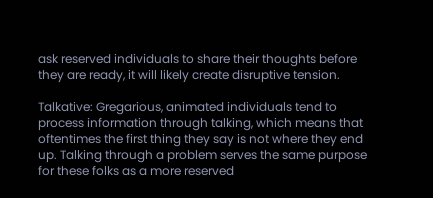ask reserved individuals to share their thoughts before they are ready, it will likely create disruptive tension.

Talkative: Gregarious, animated individuals tend to process information through talking, which means that oftentimes the first thing they say is not where they end up. Talking through a problem serves the same purpose for these folks as a more reserved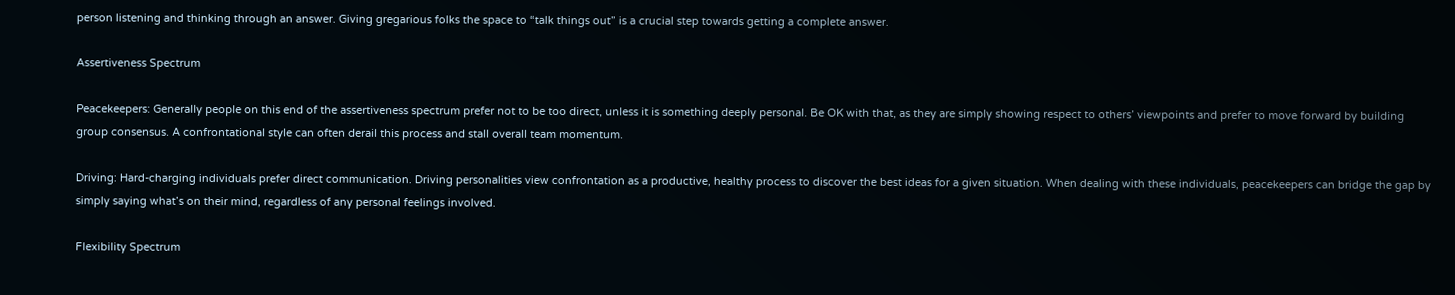person listening and thinking through an answer. Giving gregarious folks the space to “talk things out” is a crucial step towards getting a complete answer.

Assertiveness Spectrum

Peacekeepers: Generally people on this end of the assertiveness spectrum prefer not to be too direct, unless it is something deeply personal. Be OK with that, as they are simply showing respect to others’ viewpoints and prefer to move forward by building group consensus. A confrontational style can often derail this process and stall overall team momentum.

Driving: Hard-charging individuals prefer direct communication. Driving personalities view confrontation as a productive, healthy process to discover the best ideas for a given situation. When dealing with these individuals, peacekeepers can bridge the gap by simply saying what’s on their mind, regardless of any personal feelings involved.

Flexibility Spectrum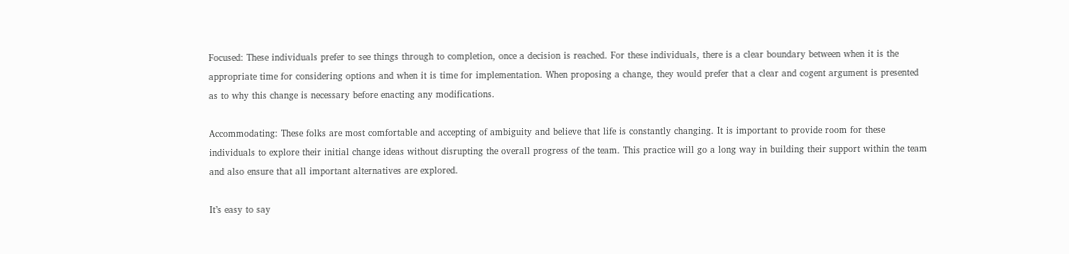Focused: These individuals prefer to see things through to completion, once a decision is reached. For these individuals, there is a clear boundary between when it is the appropriate time for considering options and when it is time for implementation. When proposing a change, they would prefer that a clear and cogent argument is presented as to why this change is necessary before enacting any modifications.

Accommodating: These folks are most comfortable and accepting of ambiguity and believe that life is constantly changing. It is important to provide room for these individuals to explore their initial change ideas without disrupting the overall progress of the team. This practice will go a long way in building their support within the team and also ensure that all important alternatives are explored.

It’s easy to say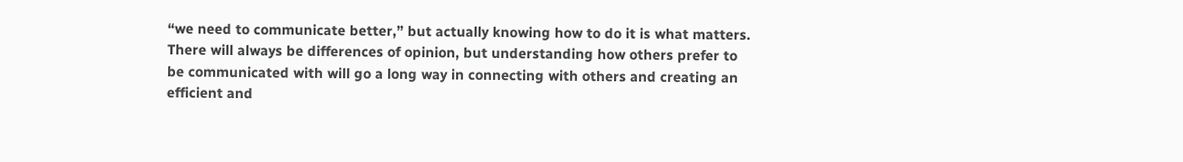“we need to communicate better,” but actually knowing how to do it is what matters. There will always be differences of opinion, but understanding how others prefer to be communicated with will go a long way in connecting with others and creating an efficient and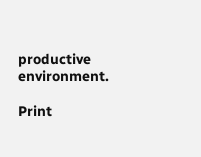productive environment.

Print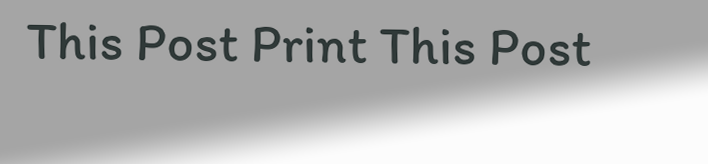This Post Print This Post